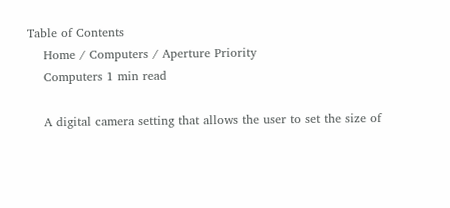Table of Contents
    Home / Computers / Aperture Priority
    Computers 1 min read

    A digital camera setting that allows the user to set the size of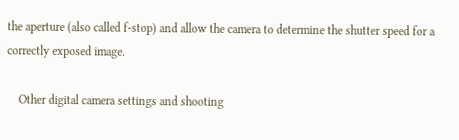the aperture (also called f-stop) and allow the camera to determine the shutter speed for a correctly exposed image.

    Other digital camera settings and shooting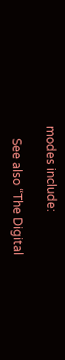modes include:

    See also “The Digital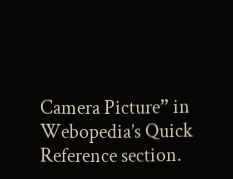Camera Picture” in Webopedia’s Quick Reference section.